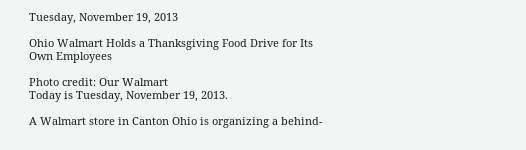Tuesday, November 19, 2013

Ohio Walmart Holds a Thanksgiving Food Drive for Its Own Employees

Photo credit: Our Walmart
Today is Tuesday, November 19, 2013.

A Walmart store in Canton Ohio is organizing a behind-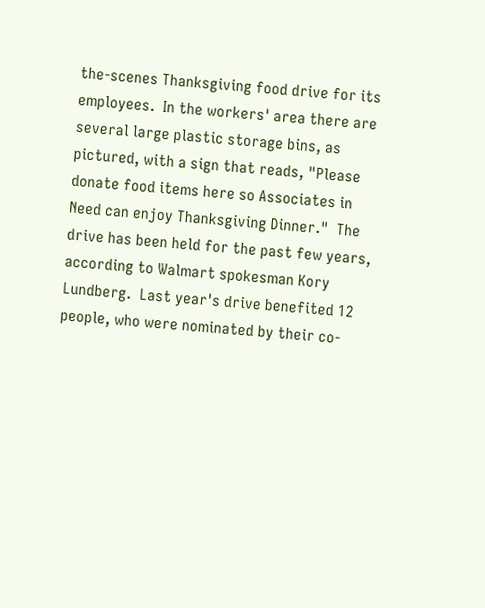the-scenes Thanksgiving food drive for its employees.  In the workers' area there are several large plastic storage bins, as pictured, with a sign that reads, "Please donate food items here so Associates in Need can enjoy Thanksgiving Dinner."  The drive has been held for the past few years, according to Walmart spokesman Kory Lundberg.  Last year's drive benefited 12 people, who were nominated by their co-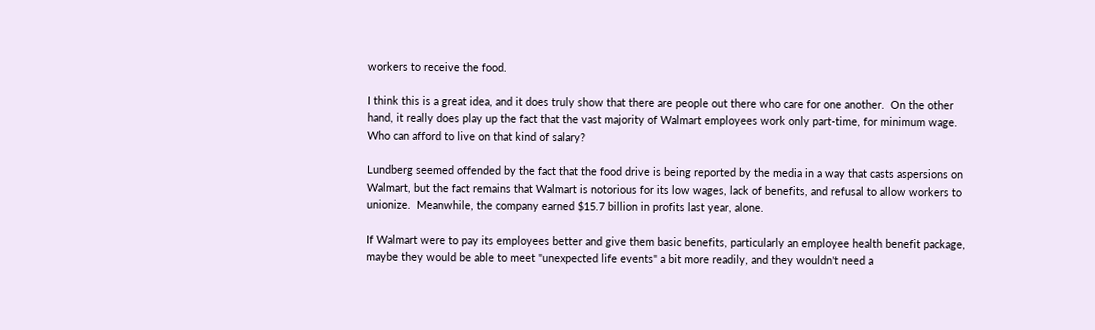workers to receive the food.

I think this is a great idea, and it does truly show that there are people out there who care for one another.  On the other hand, it really does play up the fact that the vast majority of Walmart employees work only part-time, for minimum wage.  Who can afford to live on that kind of salary?

Lundberg seemed offended by the fact that the food drive is being reported by the media in a way that casts aspersions on Walmart, but the fact remains that Walmart is notorious for its low wages, lack of benefits, and refusal to allow workers to unionize.  Meanwhile, the company earned $15.7 billion in profits last year, alone.

If Walmart were to pay its employees better and give them basic benefits, particularly an employee health benefit package, maybe they would be able to meet "unexpected life events" a bit more readily, and they wouldn't need a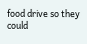food drive so they could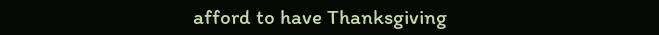afford to have Thanksgiving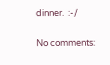dinner.  :-/

No comments: